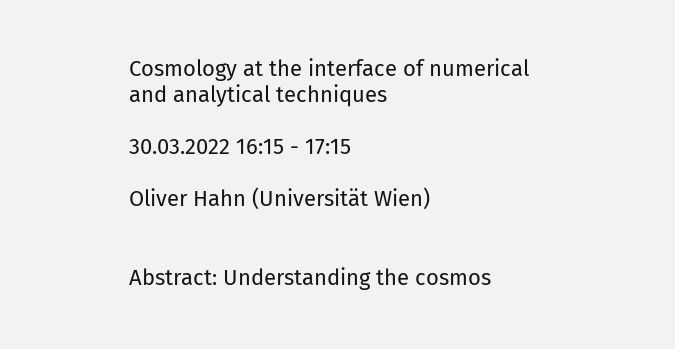Cosmology at the interface of numerical and analytical techniques

30.03.2022 16:15 - 17:15

Oliver Hahn (Universität Wien)


Abstract: Understanding the cosmos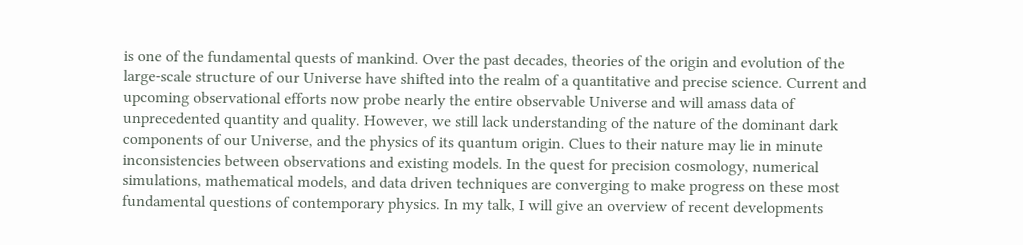is one of the fundamental quests of mankind. Over the past decades, theories of the origin and evolution of the large-scale structure of our Universe have shifted into the realm of a quantitative and precise science. Current and upcoming observational efforts now probe nearly the entire observable Universe and will amass data of unprecedented quantity and quality. However, we still lack understanding of the nature of the dominant dark components of our Universe, and the physics of its quantum origin. Clues to their nature may lie in minute inconsistencies between observations and existing models. In the quest for precision cosmology, numerical simulations, mathematical models, and data driven techniques are converging to make progress on these most fundamental questions of contemporary physics. In my talk, I will give an overview of recent developments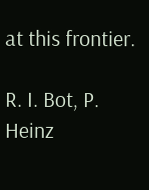at this frontier.

R. I. Bot, P. Heinz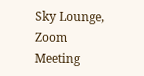Sky Lounge, Zoom Meeting